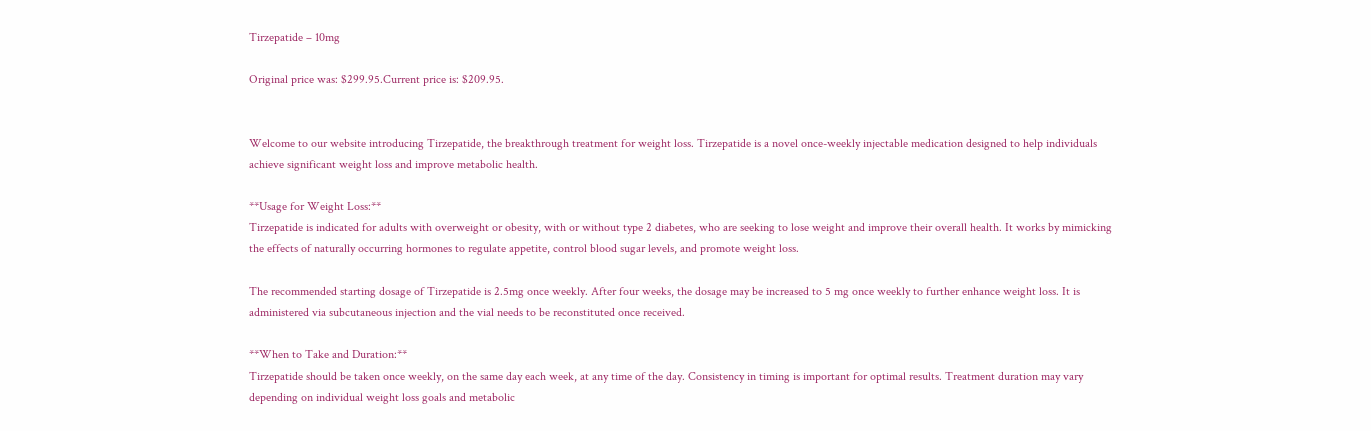Tirzepatide – 10mg

Original price was: $299.95.Current price is: $209.95.


Welcome to our website introducing Tirzepatide, the breakthrough treatment for weight loss. Tirzepatide is a novel once-weekly injectable medication designed to help individuals achieve significant weight loss and improve metabolic health.

**Usage for Weight Loss:**
Tirzepatide is indicated for adults with overweight or obesity, with or without type 2 diabetes, who are seeking to lose weight and improve their overall health. It works by mimicking the effects of naturally occurring hormones to regulate appetite, control blood sugar levels, and promote weight loss.

The recommended starting dosage of Tirzepatide is 2.5mg once weekly. After four weeks, the dosage may be increased to 5 mg once weekly to further enhance weight loss. It is administered via subcutaneous injection and the vial needs to be reconstituted once received.

**When to Take and Duration:**
Tirzepatide should be taken once weekly, on the same day each week, at any time of the day. Consistency in timing is important for optimal results. Treatment duration may vary depending on individual weight loss goals and metabolic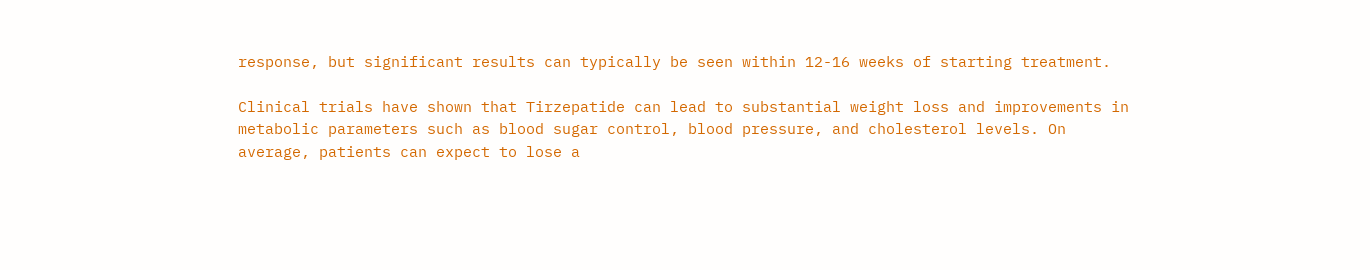response, but significant results can typically be seen within 12-16 weeks of starting treatment.

Clinical trials have shown that Tirzepatide can lead to substantial weight loss and improvements in metabolic parameters such as blood sugar control, blood pressure, and cholesterol levels. On average, patients can expect to lose a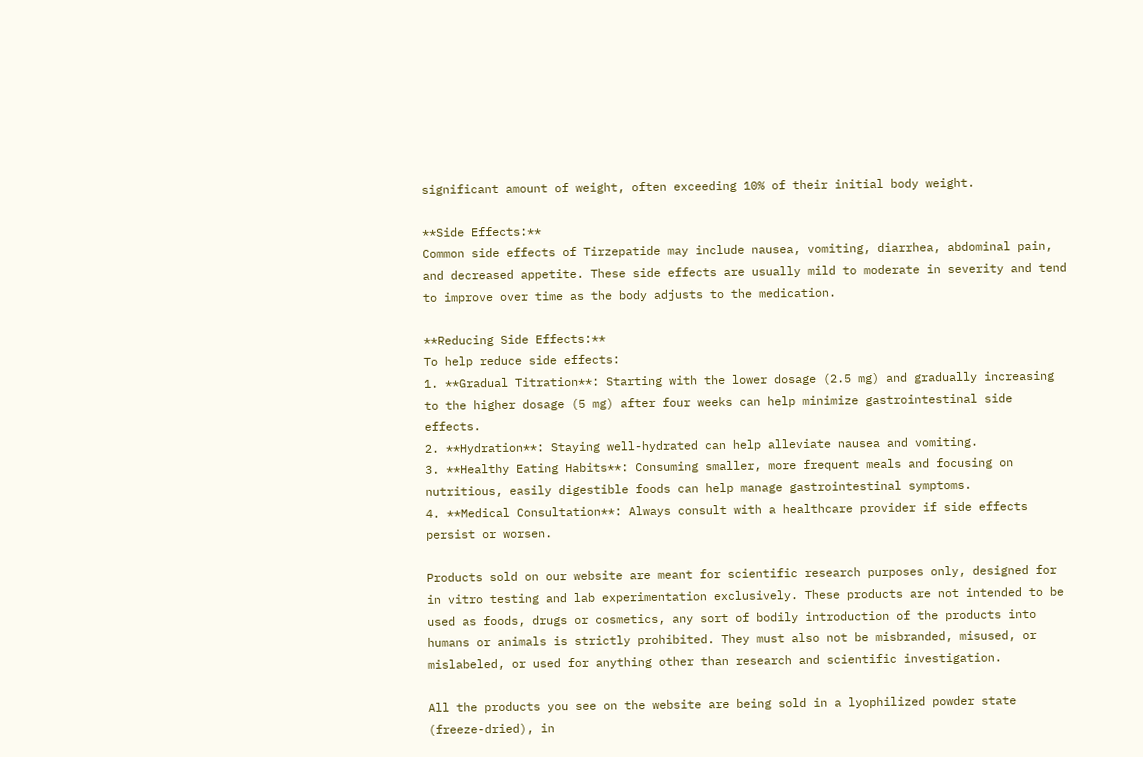significant amount of weight, often exceeding 10% of their initial body weight.

**Side Effects:**
Common side effects of Tirzepatide may include nausea, vomiting, diarrhea, abdominal pain, and decreased appetite. These side effects are usually mild to moderate in severity and tend to improve over time as the body adjusts to the medication.

**Reducing Side Effects:**
To help reduce side effects:
1. **Gradual Titration**: Starting with the lower dosage (2.5 mg) and gradually increasing to the higher dosage (5 mg) after four weeks can help minimize gastrointestinal side effects.
2. **Hydration**: Staying well-hydrated can help alleviate nausea and vomiting.
3. **Healthy Eating Habits**: Consuming smaller, more frequent meals and focusing on nutritious, easily digestible foods can help manage gastrointestinal symptoms.
4. **Medical Consultation**: Always consult with a healthcare provider if side effects persist or worsen.

Products sold on our website are meant for scientific research purposes only, designed for in vitro testing and lab experimentation exclusively. These products are not intended to be used as foods, drugs or cosmetics, any sort of bodily introduction of the products into humans or animals is strictly prohibited. They must also not be misbranded, misused, or mislabeled, or used for anything other than research and scientific investigation.

All the products you see on the website are being sold in a lyophilized powder state (freeze-dried), in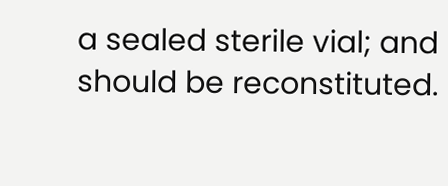a sealed sterile vial; and should be reconstituted.